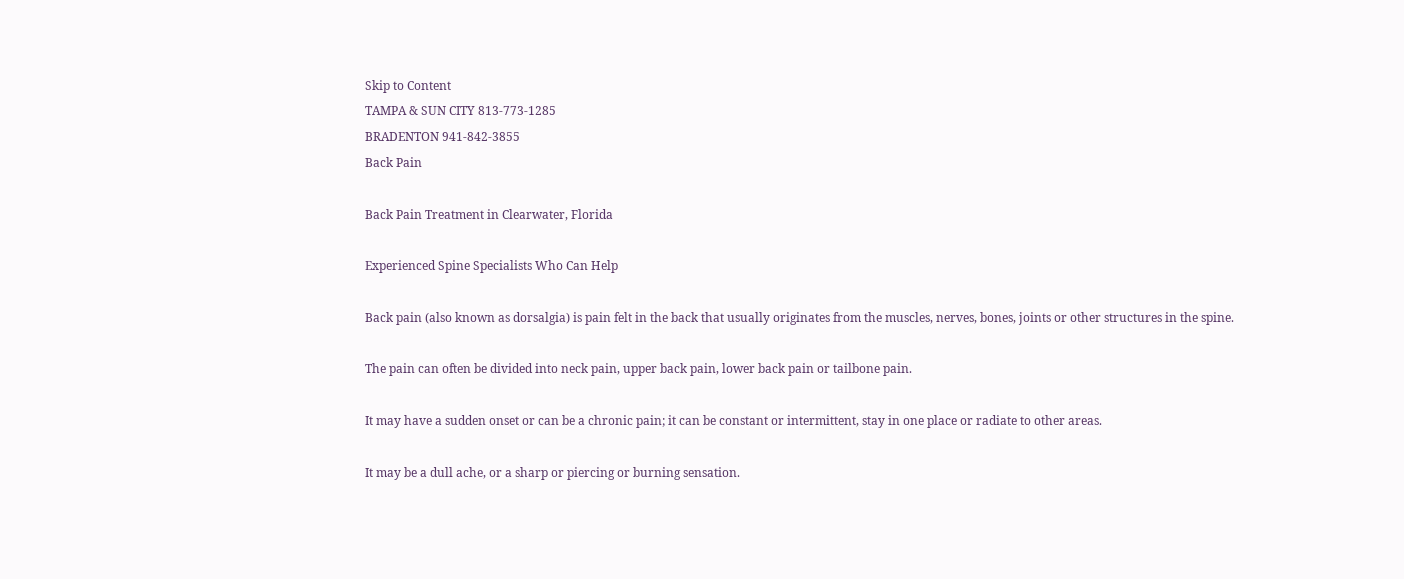Skip to Content
TAMPA & SUN CITY 813-773-1285
BRADENTON 941-842-3855
Back Pain

Back Pain Treatment in Clearwater, Florida

Experienced Spine Specialists Who Can Help

Back pain (also known as dorsalgia) is pain felt in the back that usually originates from the muscles, nerves, bones, joints or other structures in the spine.

The pain can often be divided into neck pain, upper back pain, lower back pain or tailbone pain.

It may have a sudden onset or can be a chronic pain; it can be constant or intermittent, stay in one place or radiate to other areas.

It may be a dull ache, or a sharp or piercing or burning sensation.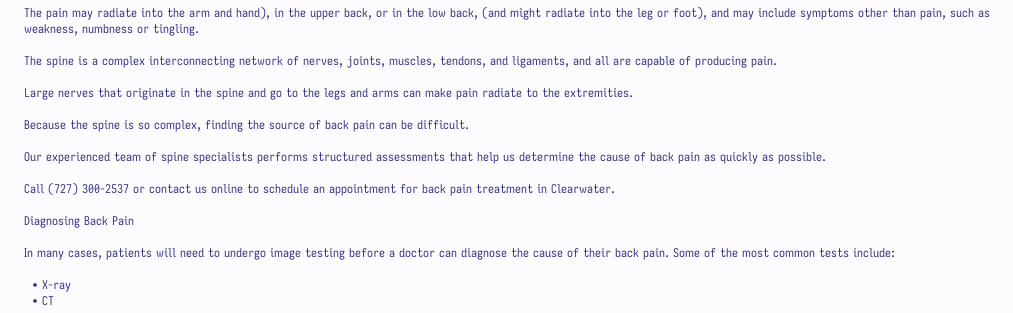The pain may radiate into the arm and hand), in the upper back, or in the low back, (and might radiate into the leg or foot), and may include symptoms other than pain, such as weakness, numbness or tingling.

The spine is a complex interconnecting network of nerves, joints, muscles, tendons, and ligaments, and all are capable of producing pain.

Large nerves that originate in the spine and go to the legs and arms can make pain radiate to the extremities.

Because the spine is so complex, finding the source of back pain can be difficult.

Our experienced team of spine specialists performs structured assessments that help us determine the cause of back pain as quickly as possible.

Call (727) 300-2537 or contact us online to schedule an appointment for back pain treatment in Clearwater.

Diagnosing Back Pain

In many cases, patients will need to undergo image testing before a doctor can diagnose the cause of their back pain. Some of the most common tests include:

  • X-ray
  • CT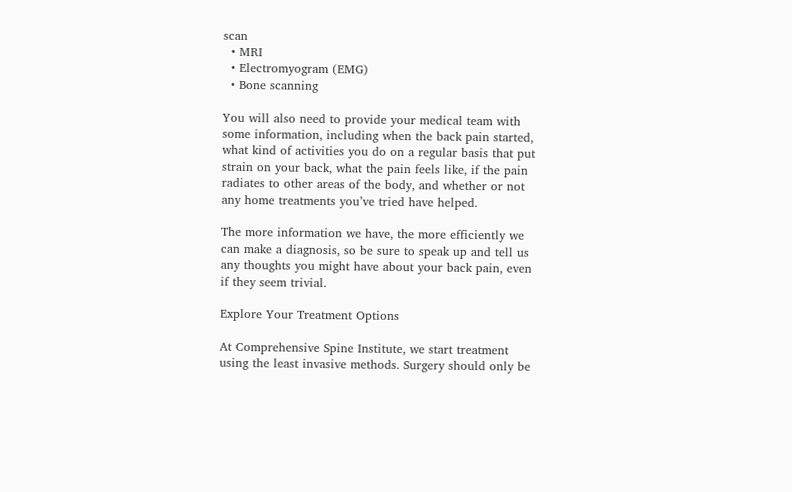scan
  • MRI
  • Electromyogram (EMG)
  • Bone scanning

You will also need to provide your medical team with some information, including when the back pain started, what kind of activities you do on a regular basis that put strain on your back, what the pain feels like, if the pain radiates to other areas of the body, and whether or not any home treatments you’ve tried have helped.

The more information we have, the more efficiently we can make a diagnosis, so be sure to speak up and tell us any thoughts you might have about your back pain, even if they seem trivial.

Explore Your Treatment Options

At Comprehensive Spine Institute, we start treatment using the least invasive methods. Surgery should only be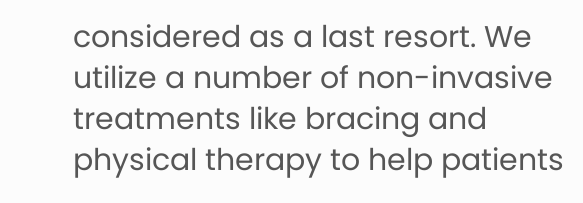considered as a last resort. We utilize a number of non-invasive treatments like bracing and physical therapy to help patients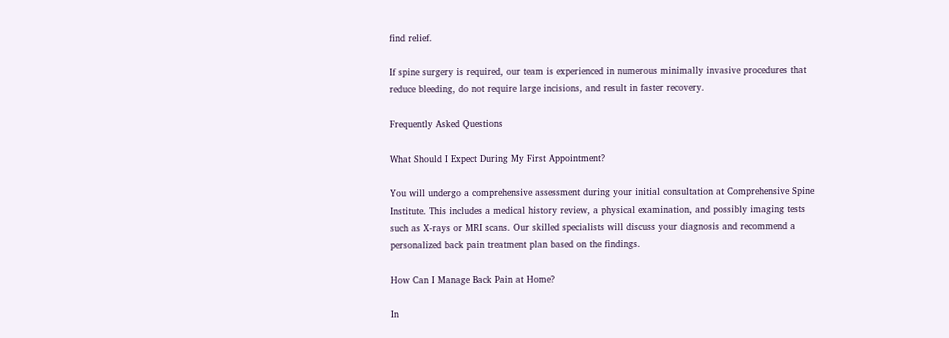find relief.

If spine surgery is required, our team is experienced in numerous minimally invasive procedures that reduce bleeding, do not require large incisions, and result in faster recovery.

Frequently Asked Questions

What Should I Expect During My First Appointment?

You will undergo a comprehensive assessment during your initial consultation at Comprehensive Spine Institute. This includes a medical history review, a physical examination, and possibly imaging tests such as X-rays or MRI scans. Our skilled specialists will discuss your diagnosis and recommend a personalized back pain treatment plan based on the findings.

How Can I Manage Back Pain at Home?

In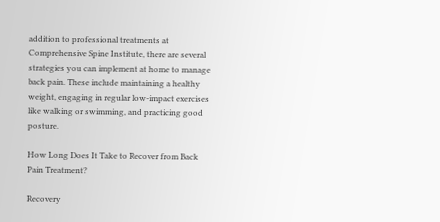addition to professional treatments at Comprehensive Spine Institute, there are several strategies you can implement at home to manage back pain. These include maintaining a healthy weight, engaging in regular low-impact exercises like walking or swimming, and practicing good posture.

How Long Does It Take to Recover from Back Pain Treatment?

Recovery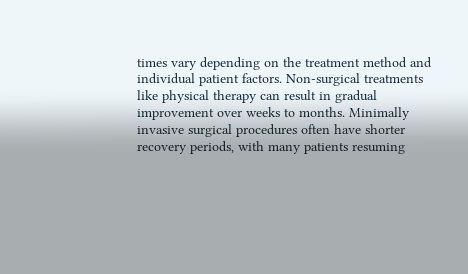times vary depending on the treatment method and individual patient factors. Non-surgical treatments like physical therapy can result in gradual improvement over weeks to months. Minimally invasive surgical procedures often have shorter recovery periods, with many patients resuming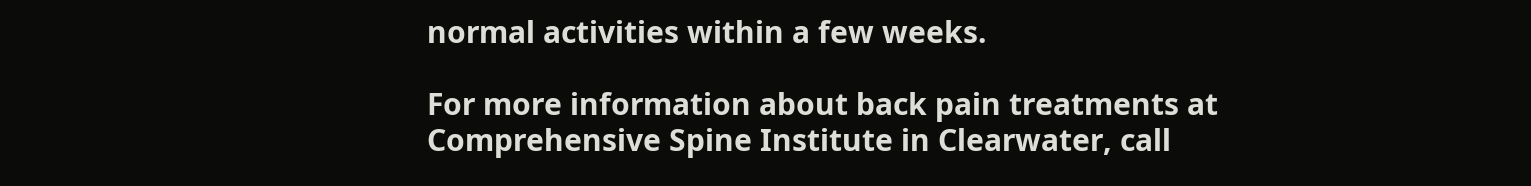normal activities within a few weeks.

For more information about back pain treatments at Comprehensive Spine Institute in Clearwater, call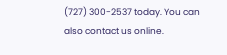(727) 300-2537 today. You can also contact us online.